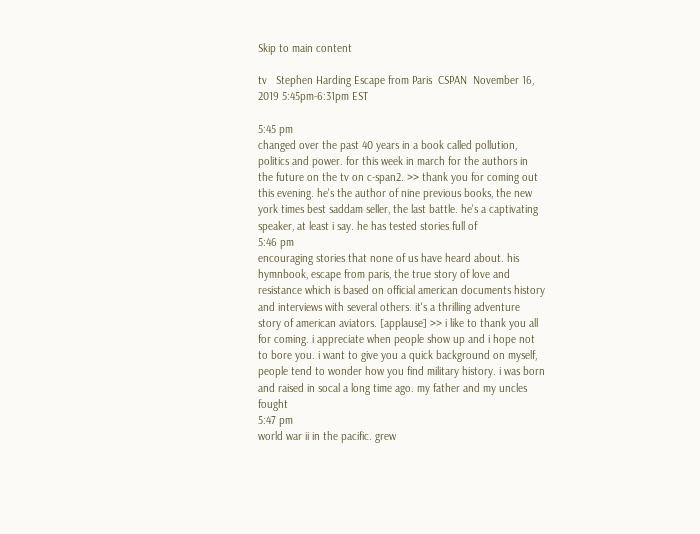Skip to main content

tv   Stephen Harding Escape from Paris  CSPAN  November 16, 2019 5:45pm-6:31pm EST

5:45 pm
changed over the past 40 years in a book called pollution, politics and power. for this week in march for the authors in the future on the tv on c-span2. >> thank you for coming out this evening. he's the author of nine previous books, the new york times best saddam seller, the last battle. he's a captivating speaker, at least i say. he has tested stories full of
5:46 pm
encouraging stories that none of us have heard about. his hymnbook, escape from paris, the true story of love and resistance which is based on official american documents history and interviews with several others. it's a thrilling adventure story of american aviators. [applause] >> i like to thank you all for coming. i appreciate when people show up and i hope not to bore you. i want to give you a quick background on myself, people tend to wonder how you find military history. i was born and raised in socal a long time ago. my father and my uncles fought
5:47 pm
world war ii in the pacific. grew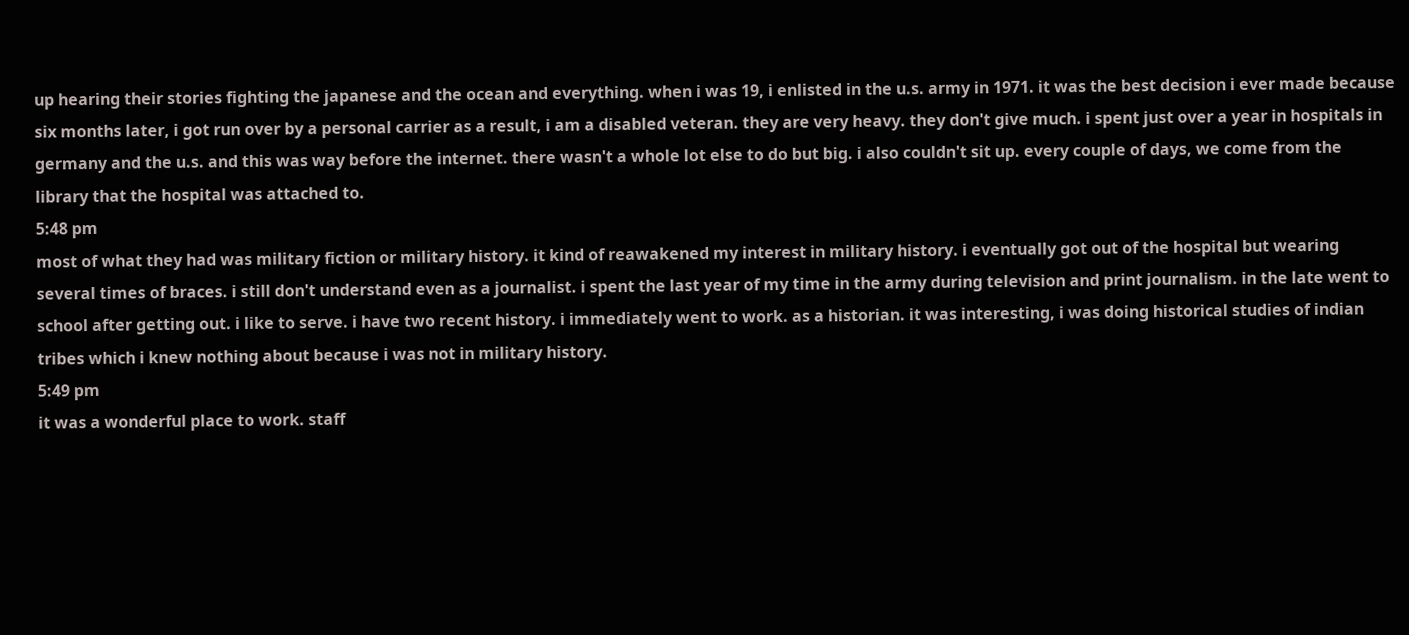up hearing their stories fighting the japanese and the ocean and everything. when i was 19, i enlisted in the u.s. army in 1971. it was the best decision i ever made because six months later, i got run over by a personal carrier as a result, i am a disabled veteran. they are very heavy. they don't give much. i spent just over a year in hospitals in germany and the u.s. and this was way before the internet. there wasn't a whole lot else to do but big. i also couldn't sit up. every couple of days, we come from the library that the hospital was attached to.
5:48 pm
most of what they had was military fiction or military history. it kind of reawakened my interest in military history. i eventually got out of the hospital but wearing several times of braces. i still don't understand even as a journalist. i spent the last year of my time in the army during television and print journalism. in the late went to school after getting out. i like to serve. i have two recent history. i immediately went to work. as a historian. it was interesting, i was doing historical studies of indian tribes which i knew nothing about because i was not in military history.
5:49 pm
it was a wonderful place to work. staff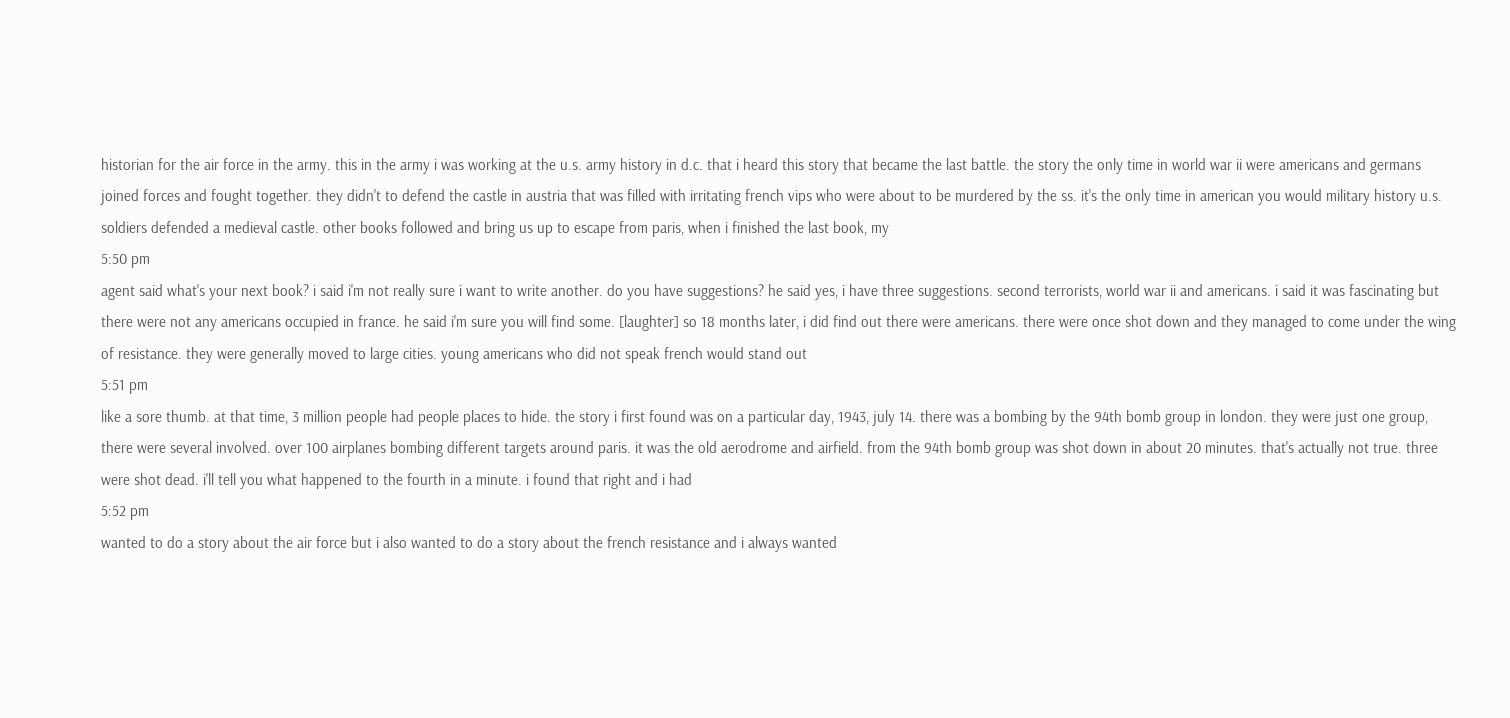historian for the air force in the army. this in the army i was working at the u.s. army history in d.c. that i heard this story that became the last battle. the story the only time in world war ii were americans and germans joined forces and fought together. they didn't to defend the castle in austria that was filled with irritating french vips who were about to be murdered by the ss. it's the only time in american you would military history u.s. soldiers defended a medieval castle. other books followed and bring us up to escape from paris, when i finished the last book, my
5:50 pm
agent said what's your next book? i said i'm not really sure i want to write another. do you have suggestions? he said yes, i have three suggestions. second terrorists, world war ii and americans. i said it was fascinating but there were not any americans occupied in france. he said i'm sure you will find some. [laughter] so 18 months later, i did find out there were americans. there were once shot down and they managed to come under the wing of resistance. they were generally moved to large cities. young americans who did not speak french would stand out
5:51 pm
like a sore thumb. at that time, 3 million people had people places to hide. the story i first found was on a particular day, 1943, july 14. there was a bombing by the 94th bomb group in london. they were just one group, there were several involved. over 100 airplanes bombing different targets around paris. it was the old aerodrome and airfield. from the 94th bomb group was shot down in about 20 minutes. that's actually not true. three were shot dead. i'll tell you what happened to the fourth in a minute. i found that right and i had
5:52 pm
wanted to do a story about the air force but i also wanted to do a story about the french resistance and i always wanted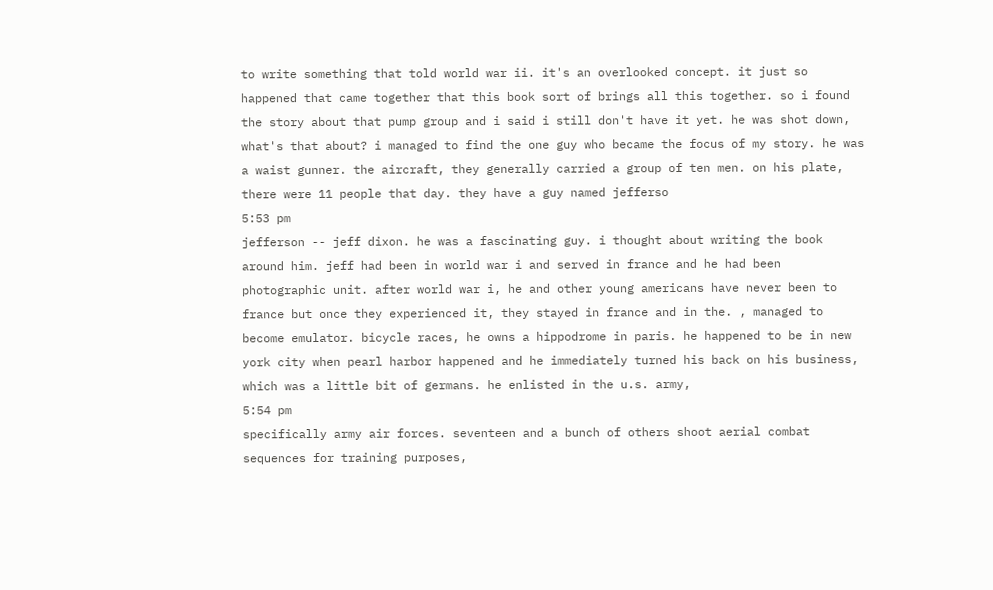to write something that told world war ii. it's an overlooked concept. it just so happened that came together that this book sort of brings all this together. so i found the story about that pump group and i said i still don't have it yet. he was shot down, what's that about? i managed to find the one guy who became the focus of my story. he was a waist gunner. the aircraft, they generally carried a group of ten men. on his plate, there were 11 people that day. they have a guy named jefferso
5:53 pm
jefferson -- jeff dixon. he was a fascinating guy. i thought about writing the book around him. jeff had been in world war i and served in france and he had been photographic unit. after world war i, he and other young americans have never been to france but once they experienced it, they stayed in france and in the. , managed to become emulator. bicycle races, he owns a hippodrome in paris. he happened to be in new york city when pearl harbor happened and he immediately turned his back on his business, which was a little bit of germans. he enlisted in the u.s. army,
5:54 pm
specifically army air forces. seventeen and a bunch of others shoot aerial combat sequences for training purposes,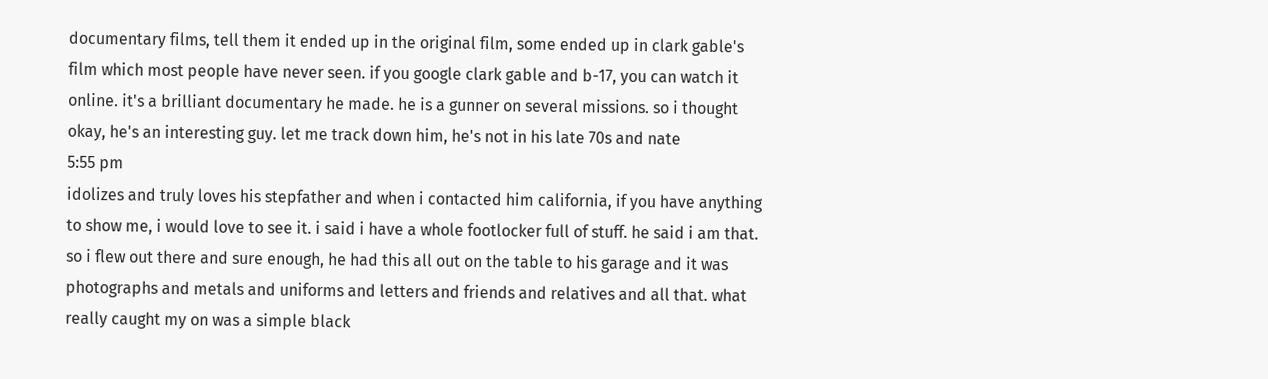documentary films, tell them it ended up in the original film, some ended up in clark gable's film which most people have never seen. if you google clark gable and b-17, you can watch it online. it's a brilliant documentary he made. he is a gunner on several missions. so i thought okay, he's an interesting guy. let me track down him, he's not in his late 70s and nate
5:55 pm
idolizes and truly loves his stepfather and when i contacted him california, if you have anything to show me, i would love to see it. i said i have a whole footlocker full of stuff. he said i am that. so i flew out there and sure enough, he had this all out on the table to his garage and it was photographs and metals and uniforms and letters and friends and relatives and all that. what really caught my on was a simple black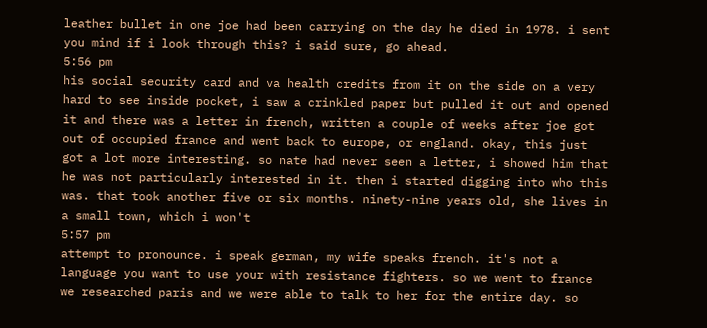leather bullet in one joe had been carrying on the day he died in 1978. i sent you mind if i look through this? i said sure, go ahead.
5:56 pm
his social security card and va health credits from it on the side on a very hard to see inside pocket, i saw a crinkled paper but pulled it out and opened it and there was a letter in french, written a couple of weeks after joe got out of occupied france and went back to europe, or england. okay, this just got a lot more interesting. so nate had never seen a letter, i showed him that he was not particularly interested in it. then i started digging into who this was. that took another five or six months. ninety-nine years old, she lives in a small town, which i won't
5:57 pm
attempt to pronounce. i speak german, my wife speaks french. it's not a language you want to use your with resistance fighters. so we went to france we researched paris and we were able to talk to her for the entire day. so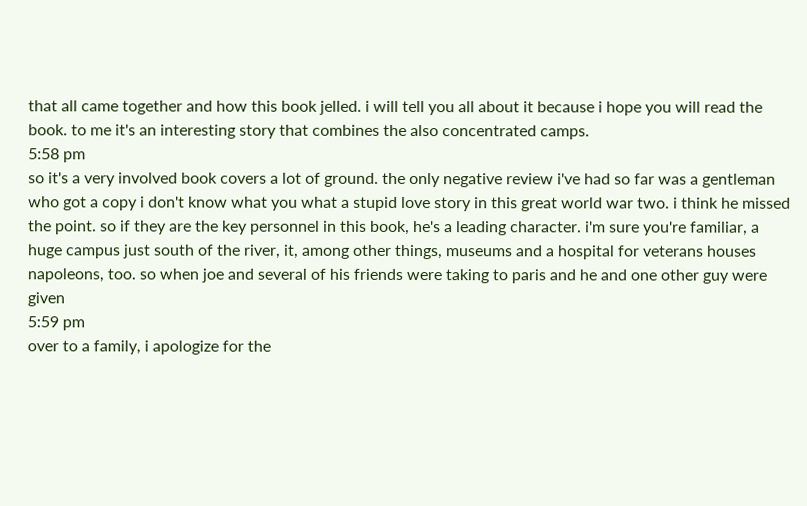that all came together and how this book jelled. i will tell you all about it because i hope you will read the book. to me it's an interesting story that combines the also concentrated camps.
5:58 pm
so it's a very involved book covers a lot of ground. the only negative review i've had so far was a gentleman who got a copy i don't know what you what a stupid love story in this great world war two. i think he missed the point. so if they are the key personnel in this book, he's a leading character. i'm sure you're familiar, a huge campus just south of the river, it, among other things, museums and a hospital for veterans houses napoleons, too. so when joe and several of his friends were taking to paris and he and one other guy were given
5:59 pm
over to a family, i apologize for the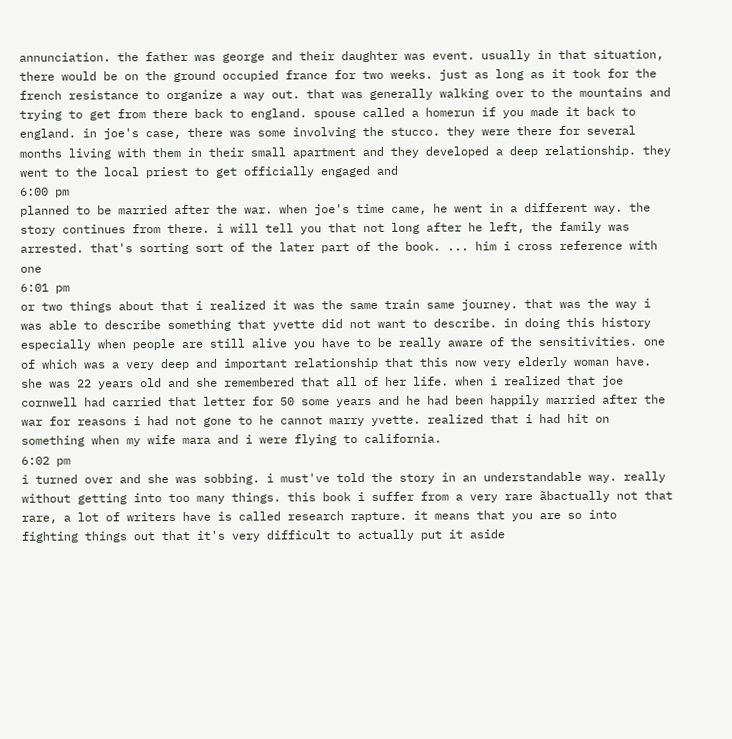annunciation. the father was george and their daughter was event. usually in that situation, there would be on the ground occupied france for two weeks. just as long as it took for the french resistance to organize a way out. that was generally walking over to the mountains and trying to get from there back to england. spouse called a homerun if you made it back to england. in joe's case, there was some involving the stucco. they were there for several months living with them in their small apartment and they developed a deep relationship. they went to the local priest to get officially engaged and
6:00 pm
planned to be married after the war. when joe's time came, he went in a different way. the story continues from there. i will tell you that not long after he left, the family was arrested. that's sorting sort of the later part of the book. ... him i cross reference with one
6:01 pm
or two things about that i realized it was the same train same journey. that was the way i was able to describe something that yvette did not want to describe. in doing this history especially when people are still alive you have to be really aware of the sensitivities. one of which was a very deep and important relationship that this now very elderly woman have. she was 22 years old and she remembered that all of her life. when i realized that joe cornwell had carried that letter for 50 some years and he had been happily married after the war for reasons i had not gone to he cannot marry yvette. realized that i had hit on something when my wife mara and i were flying to california.
6:02 pm
i turned over and she was sobbing. i must've told the story in an understandable way. really without getting into too many things. this book i suffer from a very rare ãbactually not that rare, a lot of writers have is called research rapture. it means that you are so into fighting things out that it's very difficult to actually put it aside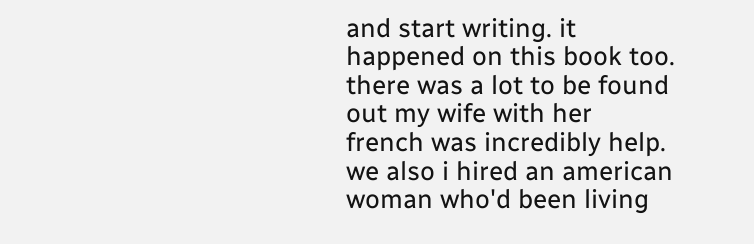and start writing. it happened on this book too. there was a lot to be found out my wife with her french was incredibly help. we also i hired an american woman who'd been living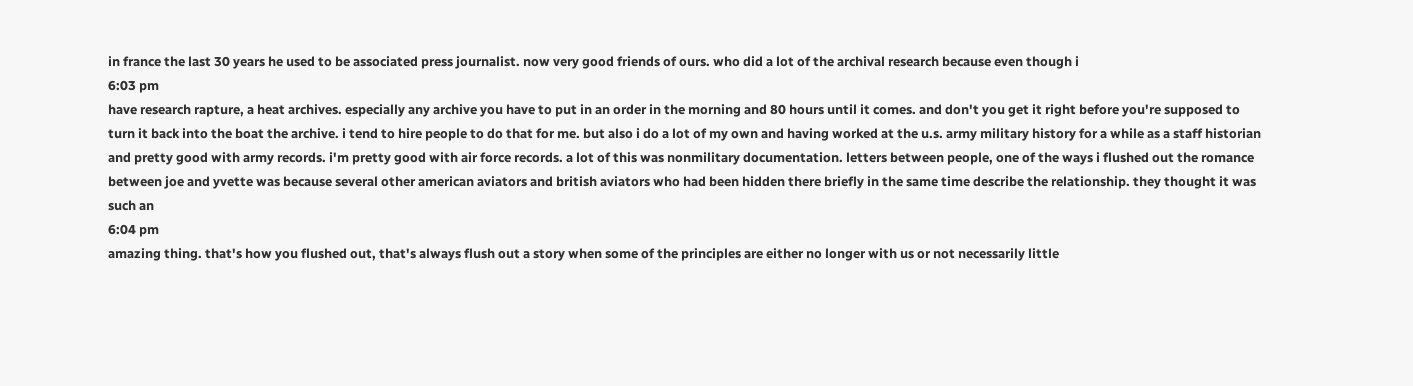in france the last 30 years he used to be associated press journalist. now very good friends of ours. who did a lot of the archival research because even though i
6:03 pm
have research rapture, a heat archives. especially any archive you have to put in an order in the morning and 80 hours until it comes. and don't you get it right before you're supposed to turn it back into the boat the archive. i tend to hire people to do that for me. but also i do a lot of my own and having worked at the u.s. army military history for a while as a staff historian and pretty good with army records. i'm pretty good with air force records. a lot of this was nonmilitary documentation. letters between people, one of the ways i flushed out the romance between joe and yvette was because several other american aviators and british aviators who had been hidden there briefly in the same time describe the relationship. they thought it was such an
6:04 pm
amazing thing. that's how you flushed out, that's always flush out a story when some of the principles are either no longer with us or not necessarily little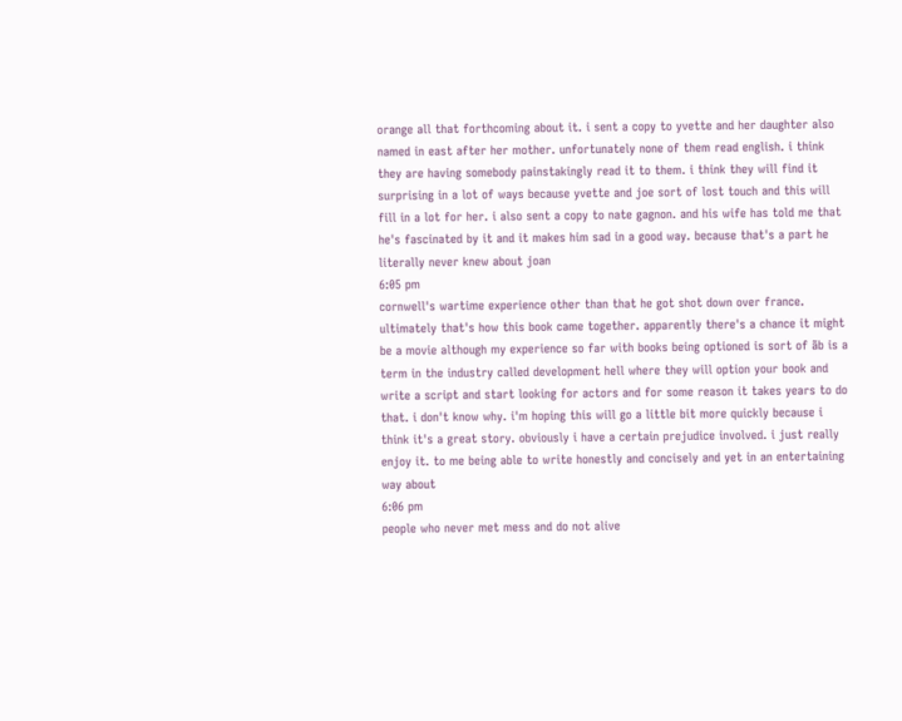orange all that forthcoming about it. i sent a copy to yvette and her daughter also named in east after her mother. unfortunately none of them read english. i think they are having somebody painstakingly read it to them. i think they will find it surprising in a lot of ways because yvette and joe sort of lost touch and this will fill in a lot for her. i also sent a copy to nate gagnon. and his wife has told me that he's fascinated by it and it makes him sad in a good way. because that's a part he literally never knew about joan
6:05 pm
cornwell's wartime experience other than that he got shot down over france. ultimately that's how this book came together. apparently there's a chance it might be a movie although my experience so far with books being optioned is sort of ãb is a term in the industry called development hell where they will option your book and write a script and start looking for actors and for some reason it takes years to do that. i don't know why. i'm hoping this will go a little bit more quickly because i think it's a great story. obviously i have a certain prejudice involved. i just really enjoy it. to me being able to write honestly and concisely and yet in an entertaining way about
6:06 pm
people who never met mess and do not alive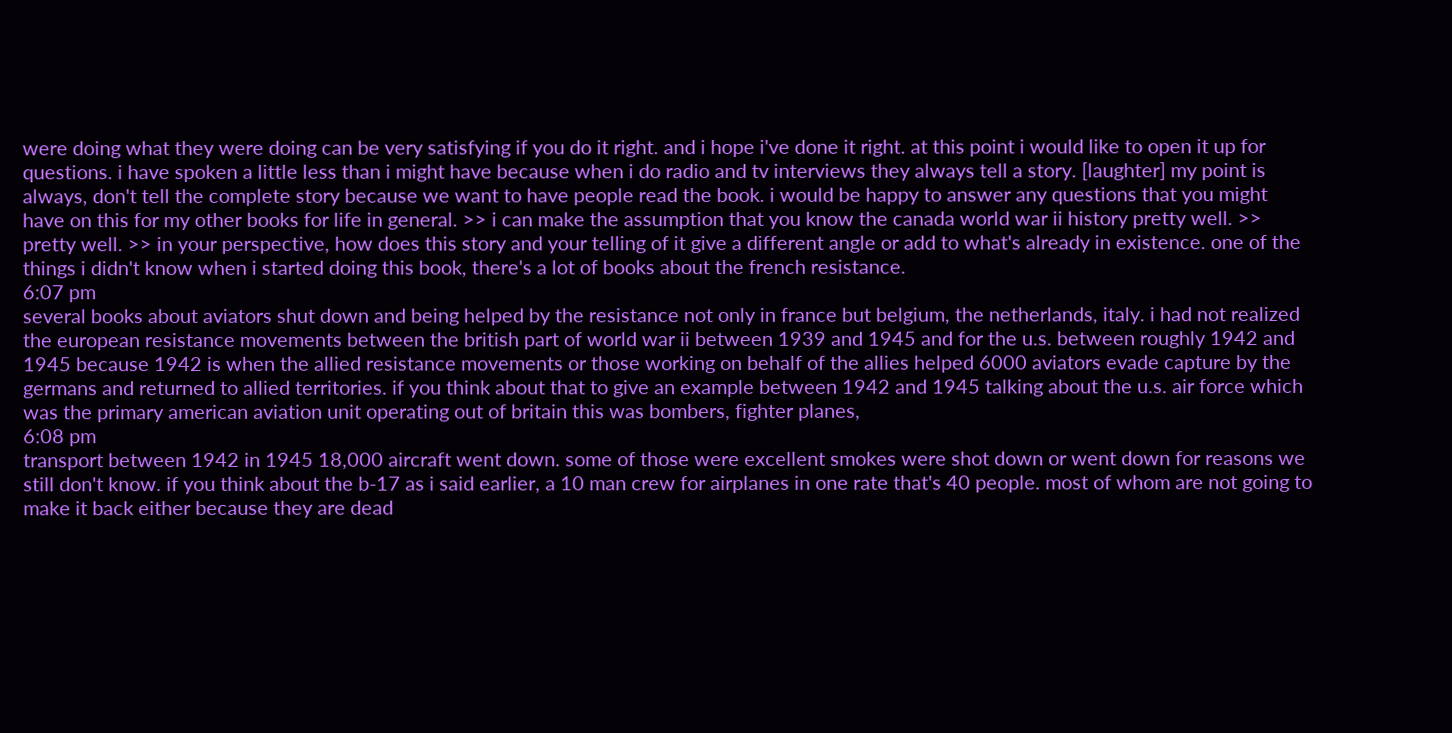were doing what they were doing can be very satisfying if you do it right. and i hope i've done it right. at this point i would like to open it up for questions. i have spoken a little less than i might have because when i do radio and tv interviews they always tell a story. [laughter] my point is always, don't tell the complete story because we want to have people read the book. i would be happy to answer any questions that you might have on this for my other books for life in general. >> i can make the assumption that you know the canada world war ii history pretty well. >> pretty well. >> in your perspective, how does this story and your telling of it give a different angle or add to what's already in existence. one of the things i didn't know when i started doing this book, there's a lot of books about the french resistance.
6:07 pm
several books about aviators shut down and being helped by the resistance not only in france but belgium, the netherlands, italy. i had not realized the european resistance movements between the british part of world war ii between 1939 and 1945 and for the u.s. between roughly 1942 and 1945 because 1942 is when the allied resistance movements or those working on behalf of the allies helped 6000 aviators evade capture by the germans and returned to allied territories. if you think about that to give an example between 1942 and 1945 talking about the u.s. air force which was the primary american aviation unit operating out of britain this was bombers, fighter planes,
6:08 pm
transport between 1942 in 1945 18,000 aircraft went down. some of those were excellent smokes were shot down or went down for reasons we still don't know. if you think about the b-17 as i said earlier, a 10 man crew for airplanes in one rate that's 40 people. most of whom are not going to make it back either because they are dead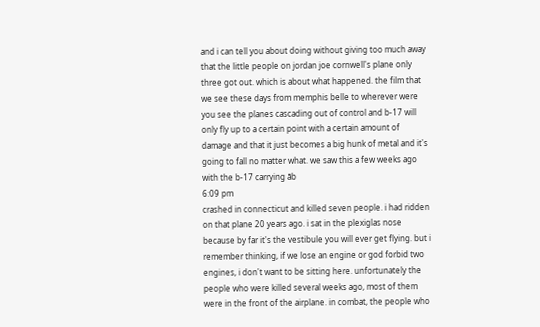and i can tell you about doing without giving too much away that the little people on jordan joe cornwell's plane only three got out. which is about what happened. the film that we see these days from memphis belle to wherever were you see the planes cascading out of control and b-17 will only fly up to a certain point with a certain amount of damage and that it just becomes a big hunk of metal and it's going to fall no matter what. we saw this a few weeks ago with the b-17 carrying ãb
6:09 pm
crashed in connecticut and killed seven people. i had ridden on that plane 20 years ago. i sat in the plexiglas nose because by far it's the vestibule you will ever get flying. but i remember thinking, if we lose an engine or god forbid two engines, i don't want to be sitting here. unfortunately the people who were killed several weeks ago, most of them were in the front of the airplane. in combat, the people who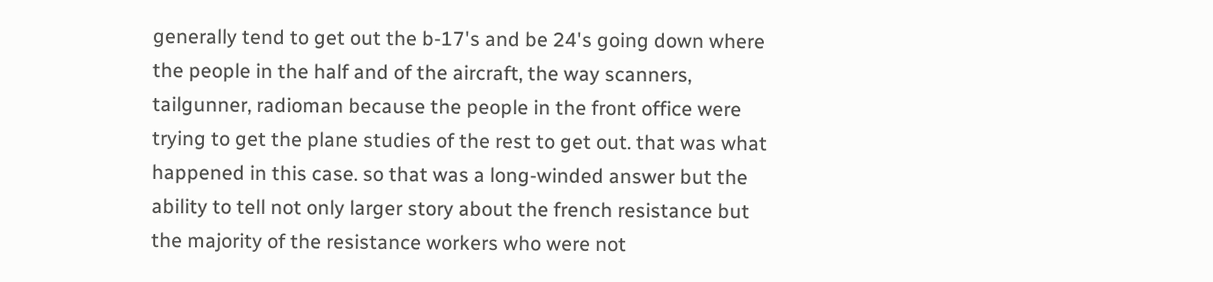generally tend to get out the b-17's and be 24's going down where the people in the half and of the aircraft, the way scanners, tailgunner, radioman because the people in the front office were trying to get the plane studies of the rest to get out. that was what happened in this case. so that was a long-winded answer but the ability to tell not only larger story about the french resistance but the majority of the resistance workers who were not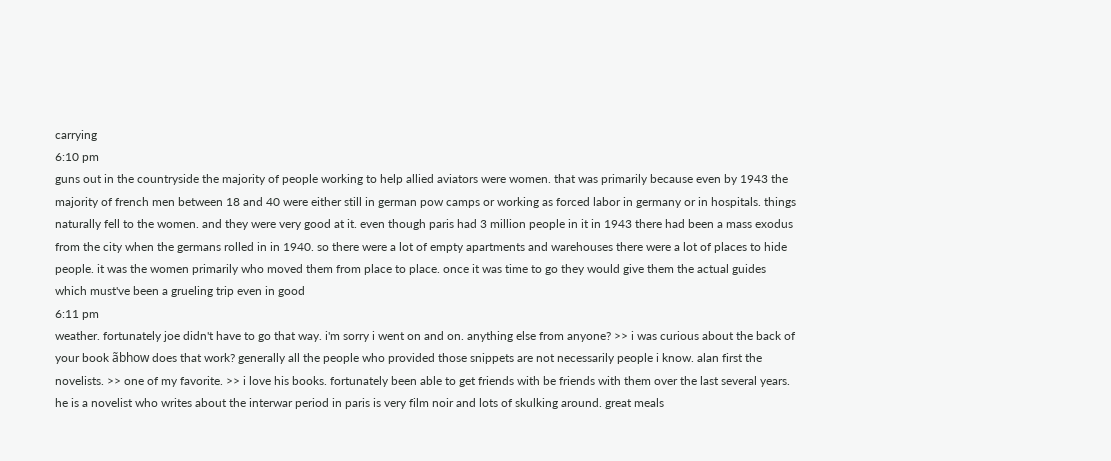carrying
6:10 pm
guns out in the countryside the majority of people working to help allied aviators were women. that was primarily because even by 1943 the majority of french men between 18 and 40 were either still in german pow camps or working as forced labor in germany or in hospitals. things naturally fell to the women. and they were very good at it. even though paris had 3 million people in it in 1943 there had been a mass exodus from the city when the germans rolled in in 1940. so there were a lot of empty apartments and warehouses there were a lot of places to hide people. it was the women primarily who moved them from place to place. once it was time to go they would give them the actual guides which must've been a grueling trip even in good
6:11 pm
weather. fortunately joe didn't have to go that way. i'm sorry i went on and on. anything else from anyone? >> i was curious about the back of your book ãbhow does that work? generally all the people who provided those snippets are not necessarily people i know. alan first the novelists. >> one of my favorite. >> i love his books. fortunately been able to get friends with be friends with them over the last several years. he is a novelist who writes about the interwar period in paris is very film noir and lots of skulking around. great meals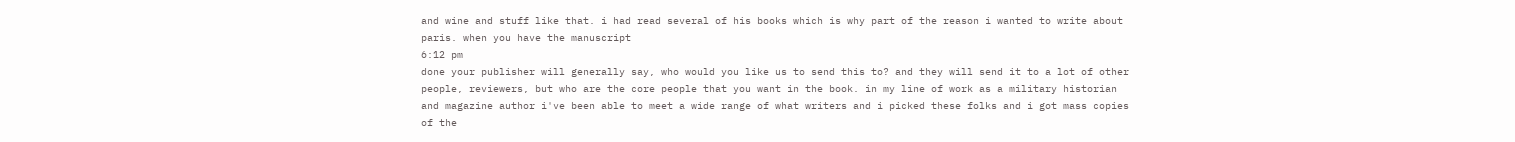and wine and stuff like that. i had read several of his books which is why part of the reason i wanted to write about paris. when you have the manuscript
6:12 pm
done your publisher will generally say, who would you like us to send this to? and they will send it to a lot of other people, reviewers, but who are the core people that you want in the book. in my line of work as a military historian and magazine author i've been able to meet a wide range of what writers and i picked these folks and i got mass copies of the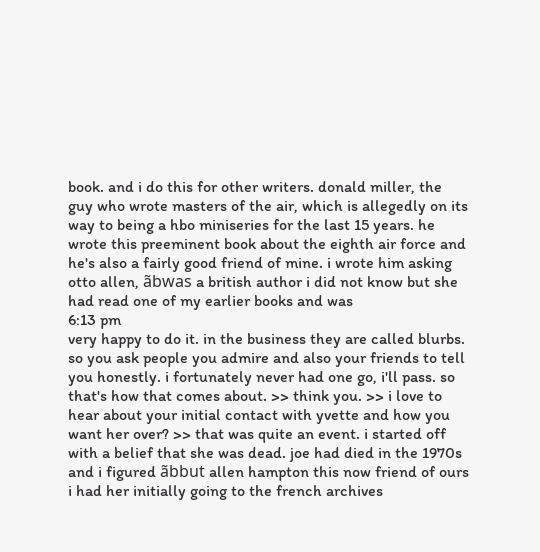book. and i do this for other writers. donald miller, the guy who wrote masters of the air, which is allegedly on its way to being a hbo miniseries for the last 15 years. he wrote this preeminent book about the eighth air force and he's also a fairly good friend of mine. i wrote him asking otto allen, ãbwas a british author i did not know but she had read one of my earlier books and was
6:13 pm
very happy to do it. in the business they are called blurbs. so you ask people you admire and also your friends to tell you honestly. i fortunately never had one go, i'll pass. so that's how that comes about. >> think you. >> i love to hear about your initial contact with yvette and how you want her over? >> that was quite an event. i started off with a belief that she was dead. joe had died in the 1970s and i figured ãbbut allen hampton this now friend of ours i had her initially going to the french archives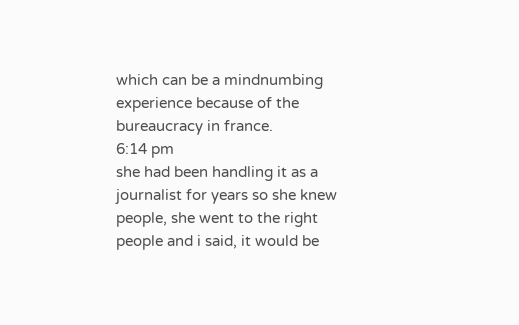which can be a mindnumbing experience because of the bureaucracy in france.
6:14 pm
she had been handling it as a journalist for years so she knew people, she went to the right people and i said, it would be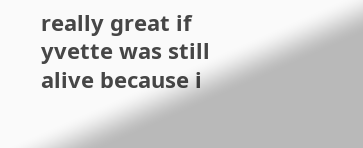really great if yvette was still alive because i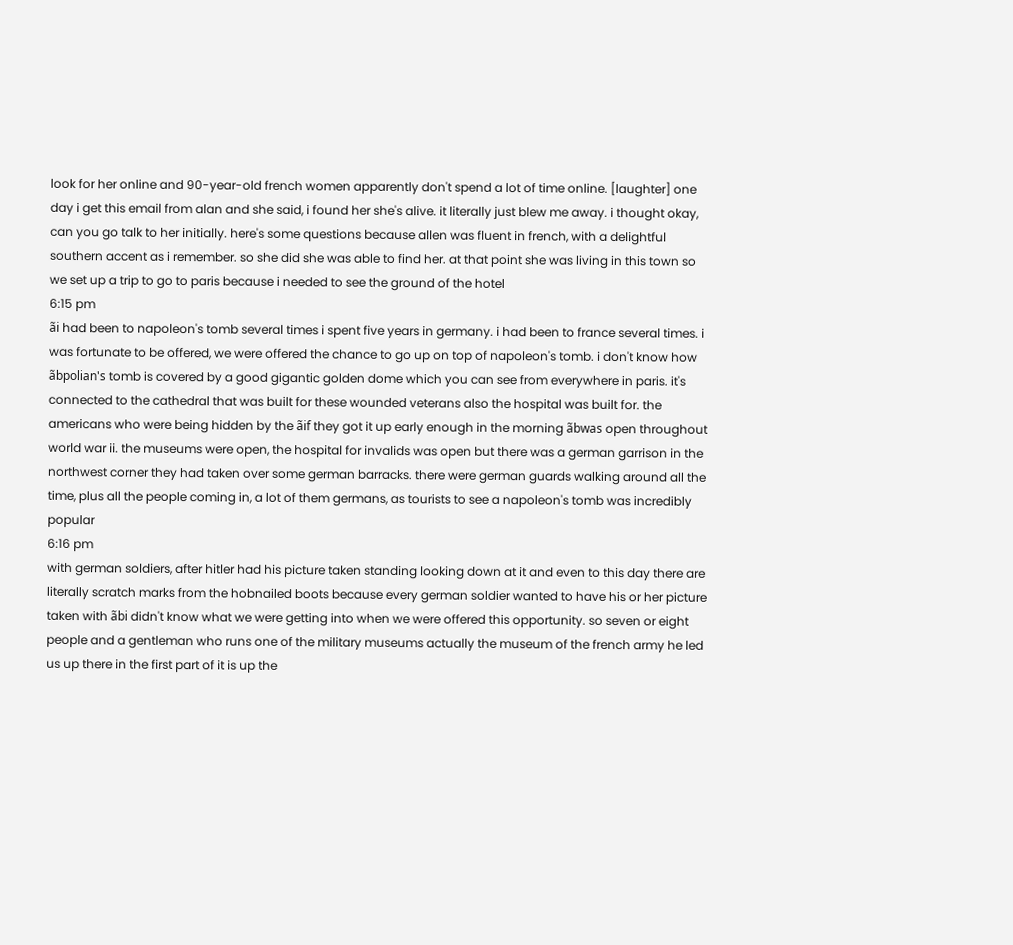look for her online and 90-year-old french women apparently don't spend a lot of time online. [laughter] one day i get this email from alan and she said, i found her she's alive. it literally just blew me away. i thought okay, can you go talk to her initially. here's some questions because allen was fluent in french, with a delightful southern accent as i remember. so she did she was able to find her. at that point she was living in this town so we set up a trip to go to paris because i needed to see the ground of the hotel
6:15 pm
ãi had been to napoleon's tomb several times i spent five years in germany. i had been to france several times. i was fortunate to be offered, we were offered the chance to go up on top of napoleon's tomb. i don't know how ãbpolian's tomb is covered by a good gigantic golden dome which you can see from everywhere in paris. it's connected to the cathedral that was built for these wounded veterans also the hospital was built for. the americans who were being hidden by the ãif they got it up early enough in the morning ãbwas open throughout world war ii. the museums were open, the hospital for invalids was open but there was a german garrison in the northwest corner they had taken over some german barracks. there were german guards walking around all the time, plus all the people coming in, a lot of them germans, as tourists to see a napoleon's tomb was incredibly popular
6:16 pm
with german soldiers, after hitler had his picture taken standing looking down at it and even to this day there are literally scratch marks from the hobnailed boots because every german soldier wanted to have his or her picture taken with ãbi didn't know what we were getting into when we were offered this opportunity. so seven or eight people and a gentleman who runs one of the military museums actually the museum of the french army he led us up there in the first part of it is up the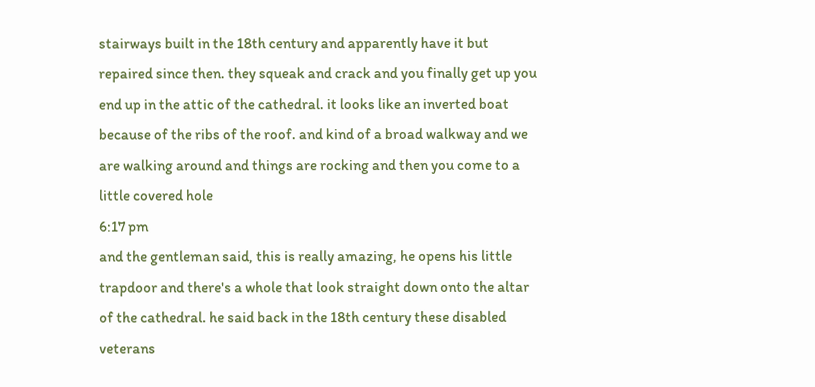stairways built in the 18th century and apparently have it but repaired since then. they squeak and crack and you finally get up you end up in the attic of the cathedral. it looks like an inverted boat because of the ribs of the roof. and kind of a broad walkway and we are walking around and things are rocking and then you come to a little covered hole
6:17 pm
and the gentleman said, this is really amazing, he opens his little trapdoor and there's a whole that look straight down onto the altar of the cathedral. he said back in the 18th century these disabled veterans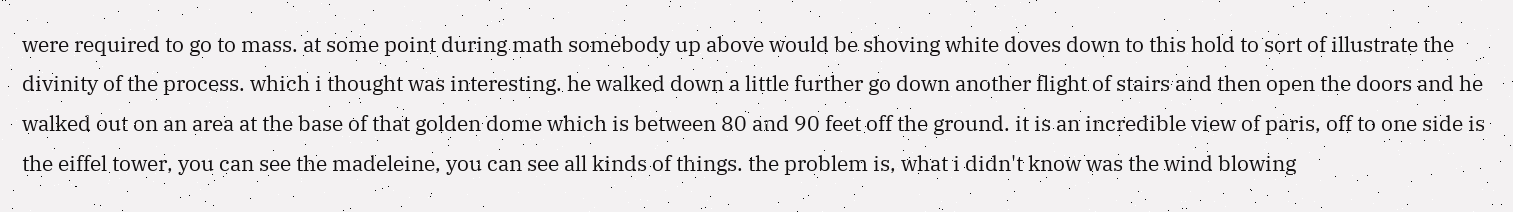were required to go to mass. at some point during math somebody up above would be shoving white doves down to this hold to sort of illustrate the divinity of the process. which i thought was interesting. he walked down a little further go down another flight of stairs and then open the doors and he walked out on an area at the base of that golden dome which is between 80 and 90 feet off the ground. it is an incredible view of paris, off to one side is the eiffel tower, you can see the madeleine, you can see all kinds of things. the problem is, what i didn't know was the wind blowing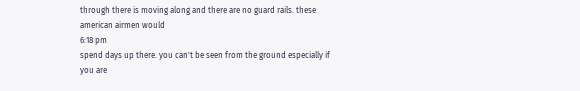through there is moving along and there are no guard rails. these american airmen would
6:18 pm
spend days up there. you can't be seen from the ground especially if you are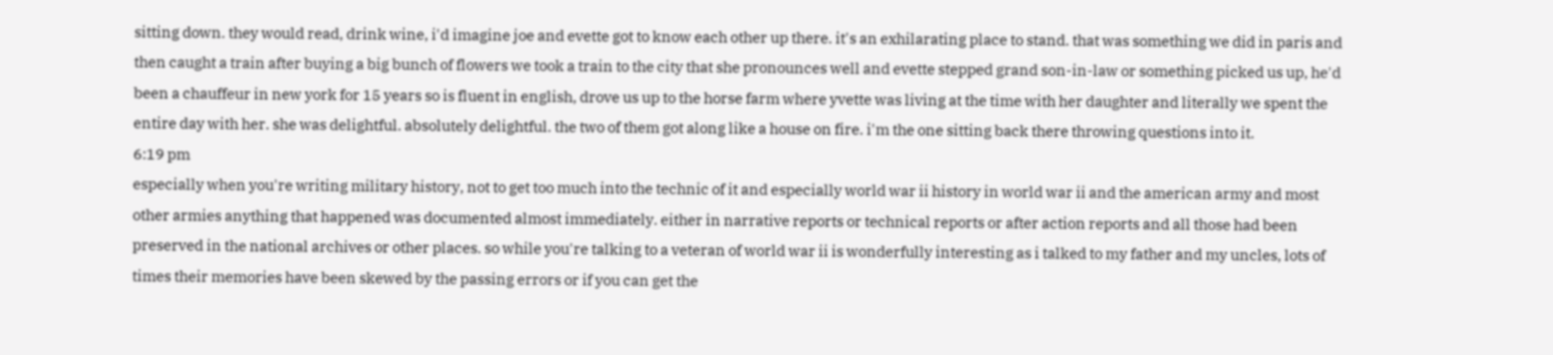sitting down. they would read, drink wine, i'd imagine joe and evette got to know each other up there. it's an exhilarating place to stand. that was something we did in paris and then caught a train after buying a big bunch of flowers we took a train to the city that she pronounces well and evette stepped grand son-in-law or something picked us up, he'd been a chauffeur in new york for 15 years so is fluent in english, drove us up to the horse farm where yvette was living at the time with her daughter and literally we spent the entire day with her. she was delightful. absolutely delightful. the two of them got along like a house on fire. i'm the one sitting back there throwing questions into it.
6:19 pm
especially when you're writing military history, not to get too much into the technic of it and especially world war ii history in world war ii and the american army and most other armies anything that happened was documented almost immediately. either in narrative reports or technical reports or after action reports and all those had been preserved in the national archives or other places. so while you're talking to a veteran of world war ii is wonderfully interesting as i talked to my father and my uncles, lots of times their memories have been skewed by the passing errors or if you can get the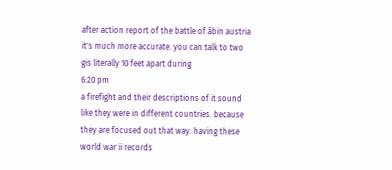after action report of the battle of ãbin austria it's much more accurate. you can talk to two gis literally 10 feet apart during
6:20 pm
a firefight and their descriptions of it sound like they were in different countries. because they are focused out that way. having these world war ii records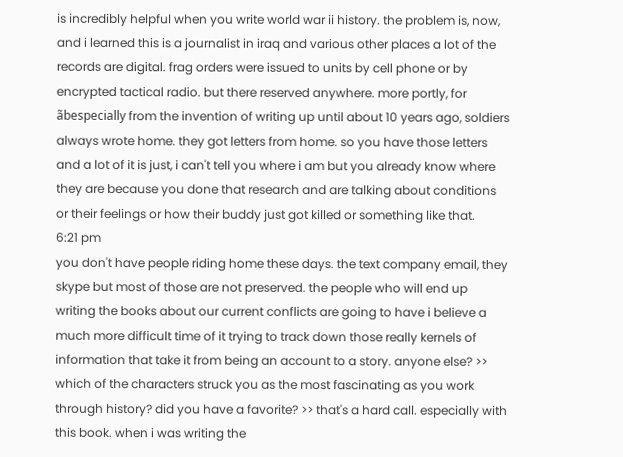is incredibly helpful when you write world war ii history. the problem is, now, and i learned this is a journalist in iraq and various other places a lot of the records are digital. frag orders were issued to units by cell phone or by encrypted tactical radio. but there reserved anywhere. more portly, for ãbespecially from the invention of writing up until about 10 years ago, soldiers always wrote home. they got letters from home. so you have those letters and a lot of it is just, i can't tell you where i am but you already know where they are because you done that research and are talking about conditions or their feelings or how their buddy just got killed or something like that.
6:21 pm
you don't have people riding home these days. the text company email, they skype but most of those are not preserved. the people who will end up writing the books about our current conflicts are going to have i believe a much more difficult time of it trying to track down those really kernels of information that take it from being an account to a story. anyone else? >> which of the characters struck you as the most fascinating as you work through history? did you have a favorite? >> that's a hard call. especially with this book. when i was writing the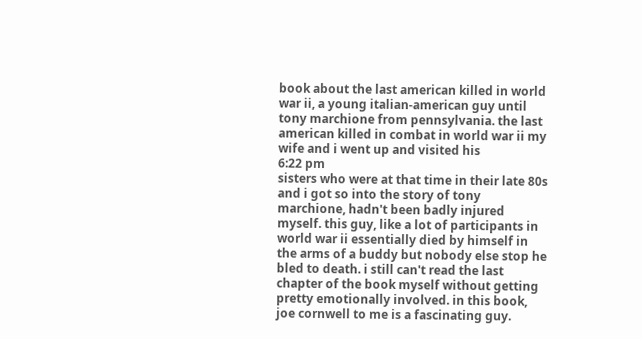book about the last american killed in world war ii, a young italian-american guy until tony marchione from pennsylvania. the last american killed in combat in world war ii my wife and i went up and visited his
6:22 pm
sisters who were at that time in their late 80s and i got so into the story of tony marchione, hadn't been badly injured myself. this guy, like a lot of participants in world war ii essentially died by himself in the arms of a buddy but nobody else stop he bled to death. i still can't read the last chapter of the book myself without getting pretty emotionally involved. in this book, joe cornwell to me is a fascinating guy.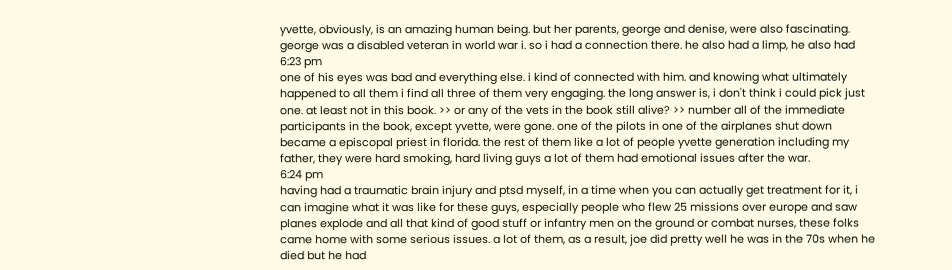yvette, obviously, is an amazing human being. but her parents, george and denise, were also fascinating. george was a disabled veteran in world war i. so i had a connection there. he also had a limp, he also had
6:23 pm
one of his eyes was bad and everything else. i kind of connected with him. and knowing what ultimately happened to all them i find all three of them very engaging. the long answer is, i don't think i could pick just one. at least not in this book. >> or any of the vets in the book still alive? >> number all of the immediate participants in the book, except yvette, were gone. one of the pilots in one of the airplanes shut down became a episcopal priest in florida. the rest of them like a lot of people yvette generation including my father, they were hard smoking, hard living guys a lot of them had emotional issues after the war.
6:24 pm
having had a traumatic brain injury and ptsd myself, in a time when you can actually get treatment for it, i can imagine what it was like for these guys, especially people who flew 25 missions over europe and saw planes explode and all that kind of good stuff or infantry men on the ground or combat nurses, these folks came home with some serious issues. a lot of them, as a result, joe did pretty well he was in the 70s when he died but he had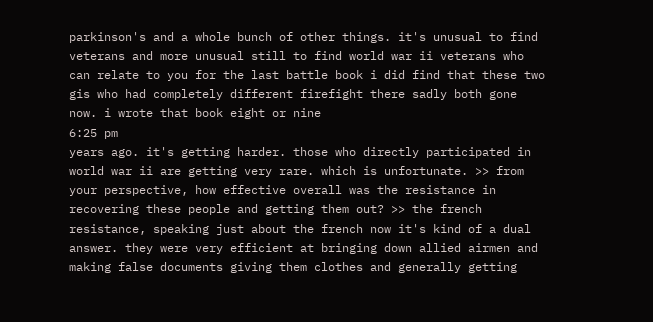parkinson's and a whole bunch of other things. it's unusual to find veterans and more unusual still to find world war ii veterans who can relate to you for the last battle book i did find that these two gis who had completely different firefight there sadly both gone now. i wrote that book eight or nine
6:25 pm
years ago. it's getting harder. those who directly participated in world war ii are getting very rare. which is unfortunate. >> from your perspective, how effective overall was the resistance in recovering these people and getting them out? >> the french resistance, speaking just about the french now it's kind of a dual answer. they were very efficient at bringing down allied airmen and making false documents giving them clothes and generally getting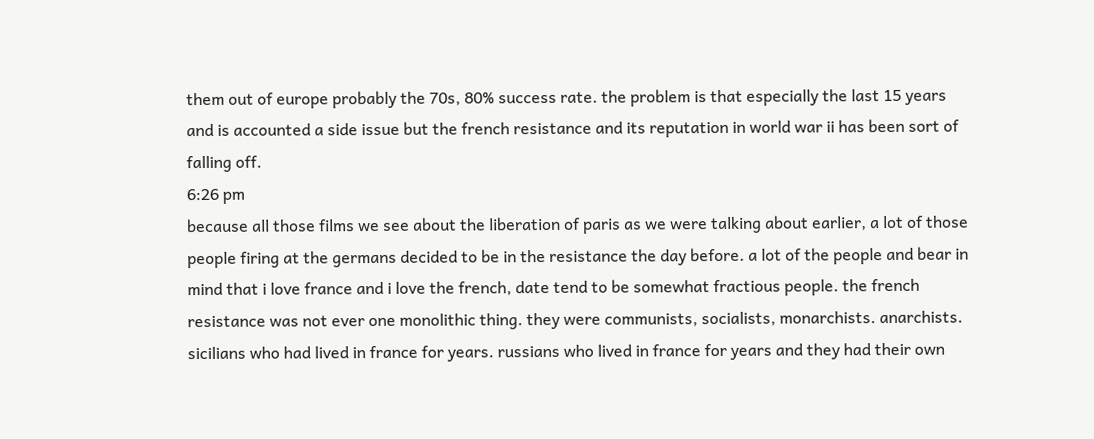them out of europe probably the 70s, 80% success rate. the problem is that especially the last 15 years and is accounted a side issue but the french resistance and its reputation in world war ii has been sort of falling off.
6:26 pm
because all those films we see about the liberation of paris as we were talking about earlier, a lot of those people firing at the germans decided to be in the resistance the day before. a lot of the people and bear in mind that i love france and i love the french, date tend to be somewhat fractious people. the french resistance was not ever one monolithic thing. they were communists, socialists, monarchists. anarchists. sicilians who had lived in france for years. russians who lived in france for years and they had their own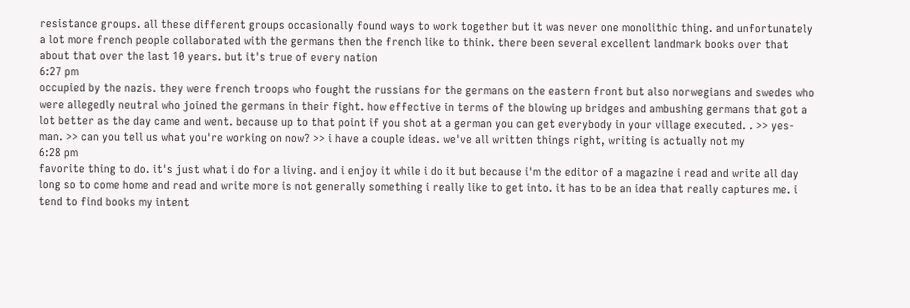resistance groups. all these different groups occasionally found ways to work together but it was never one monolithic thing. and unfortunately a lot more french people collaborated with the germans then the french like to think. there been several excellent landmark books over that about that over the last 10 years. but it's true of every nation
6:27 pm
occupied by the nazis. they were french troops who fought the russians for the germans on the eastern front but also norwegians and swedes who were allegedly neutral who joined the germans in their fight. how effective in terms of the blowing up bridges and ambushing germans that got a lot better as the day came and went. because up to that point if you shot at a german you can get everybody in your village executed. . >> yes-man. >> can you tell us what you're working on now? >> i have a couple ideas. we've all written things right, writing is actually not my
6:28 pm
favorite thing to do. it's just what i do for a living. and i enjoy it while i do it but because i'm the editor of a magazine i read and write all day long so to come home and read and write more is not generally something i really like to get into. it has to be an idea that really captures me. i tend to find books my intent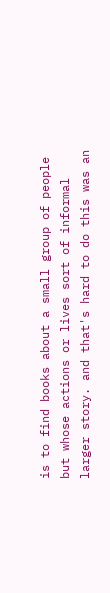is to find books about a small group of people but whose actions or lives sort of informal larger story. and that's hard to do this was an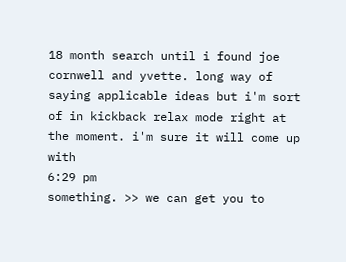18 month search until i found joe cornwell and yvette. long way of saying applicable ideas but i'm sort of in kickback relax mode right at the moment. i'm sure it will come up with
6:29 pm
something. >> we can get you to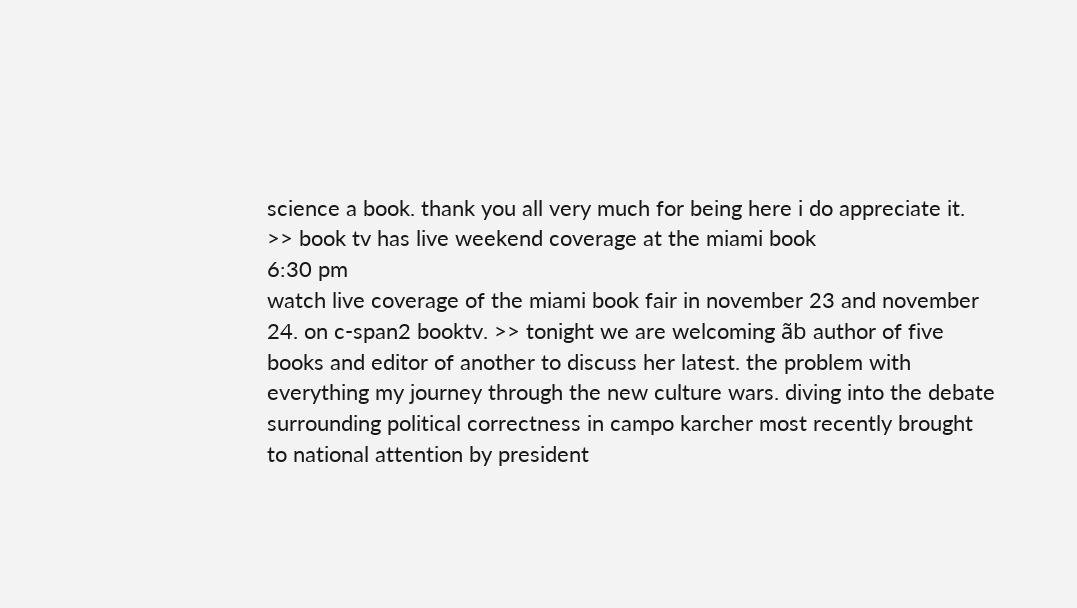science a book. thank you all very much for being here i do appreciate it. >> book tv has live weekend coverage at the miami book
6:30 pm
watch live coverage of the miami book fair in november 23 and november 24. on c-span2 booktv. >> tonight we are welcoming ãb author of five books and editor of another to discuss her latest. the problem with everything my journey through the new culture wars. diving into the debate surrounding political correctness in campo karcher most recently brought to national attention by president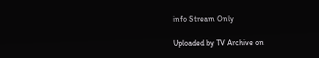info Stream Only

Uploaded by TV Archive on